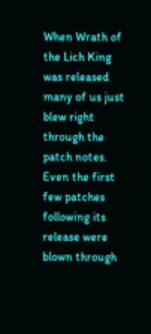When Wrath of the Lich King was released many of us just blew right through the patch notes. Even the first few patches following its release were blown through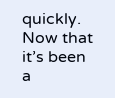quickly. Now that it’s been a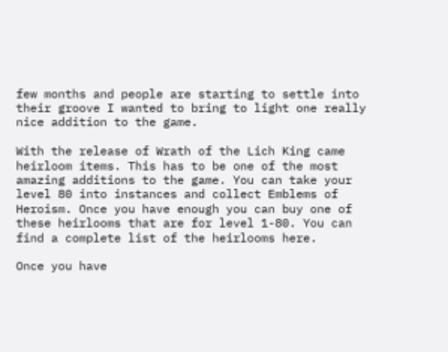few months and people are starting to settle into their groove I wanted to bring to light one really nice addition to the game.

With the release of Wrath of the Lich King came heirloom items. This has to be one of the most amazing additions to the game. You can take your level 80 into instances and collect Emblems of Heroism. Once you have enough you can buy one of these heirlooms that are for level 1-80. You can find a complete list of the heirlooms here.

Once you have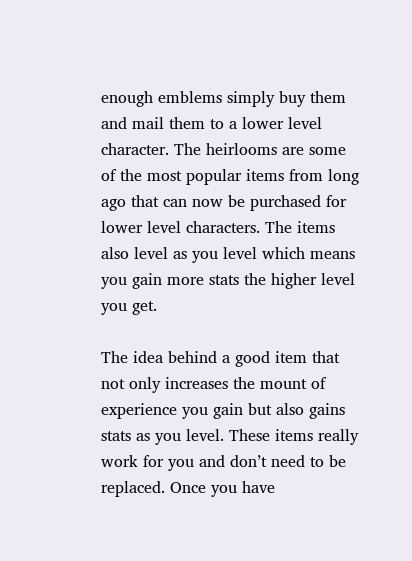enough emblems simply buy them and mail them to a lower level character. The heirlooms are some of the most popular items from long ago that can now be purchased for lower level characters. The items also level as you level which means you gain more stats the higher level you get.

The idea behind a good item that not only increases the mount of experience you gain but also gains stats as you level. These items really work for you and don’t need to be replaced. Once you have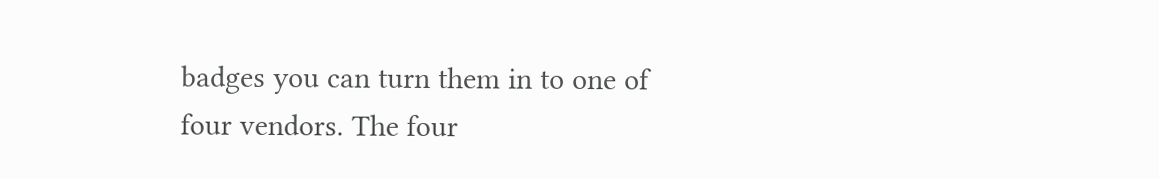badges you can turn them in to one of four vendors. The four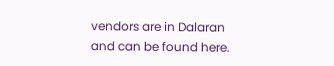vendors are in Dalaran and can be found here.